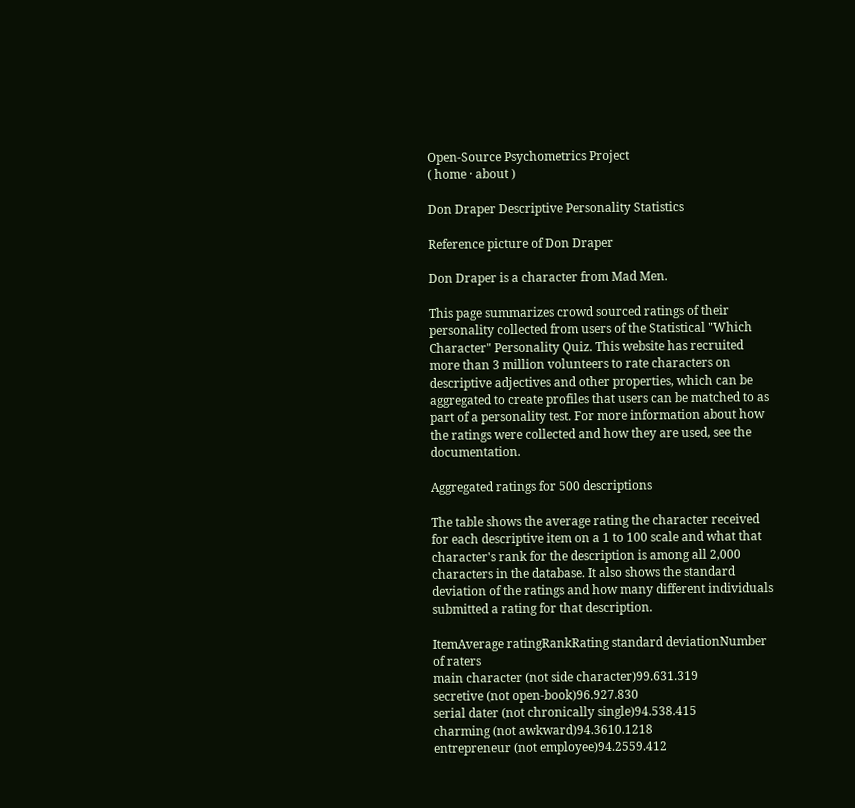Open-Source Psychometrics Project
( home · about )

Don Draper Descriptive Personality Statistics

Reference picture of Don Draper

Don Draper is a character from Mad Men.

This page summarizes crowd sourced ratings of their personality collected from users of the Statistical "Which Character" Personality Quiz. This website has recruited more than 3 million volunteers to rate characters on descriptive adjectives and other properties, which can be aggregated to create profiles that users can be matched to as part of a personality test. For more information about how the ratings were collected and how they are used, see the documentation.

Aggregated ratings for 500 descriptions

The table shows the average rating the character received for each descriptive item on a 1 to 100 scale and what that character's rank for the description is among all 2,000 characters in the database. It also shows the standard deviation of the ratings and how many different individuals submitted a rating for that description.

ItemAverage ratingRankRating standard deviationNumber of raters
main character (not side character)99.631.319
secretive (not open-book)96.927.830
serial dater (not chronically single)94.538.415
charming (not awkward)94.3610.1218
entrepreneur (not employee)94.2559.412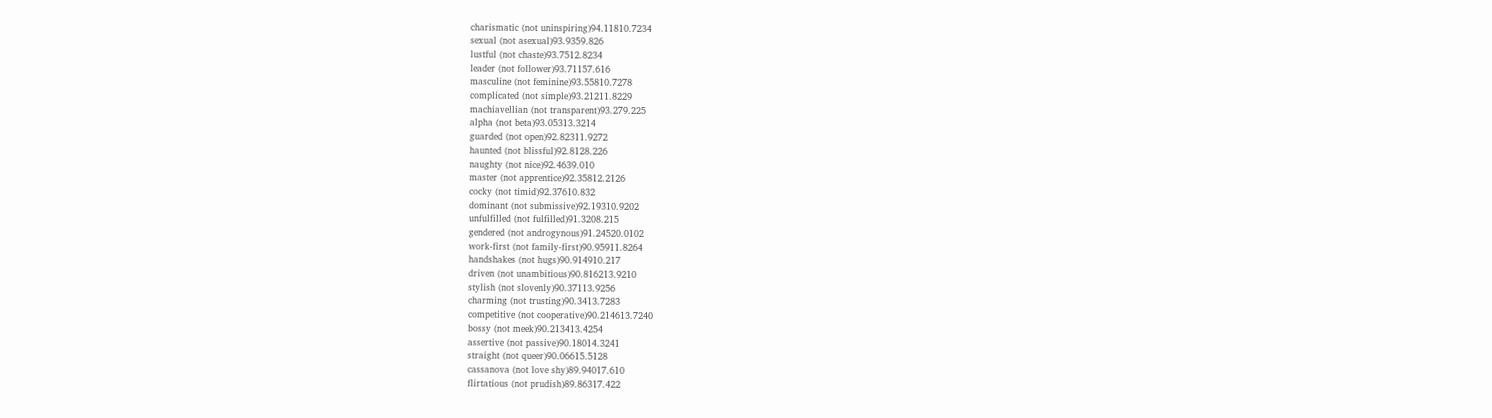charismatic (not uninspiring)94.11810.7234
sexual (not asexual)93.9359.826
lustful (not chaste)93.7512.8234
leader (not follower)93.71157.616
masculine (not feminine)93.55810.7278
complicated (not simple)93.21211.8229
machiavellian (not transparent)93.279.225
alpha (not beta)93.05313.3214
guarded (not open)92.82311.9272
haunted (not blissful)92.8128.226
naughty (not nice)92.4639.010
master (not apprentice)92.35812.2126
cocky (not timid)92.37610.832
dominant (not submissive)92.19310.9202
unfulfilled (not fulfilled)91.3208.215
gendered (not androgynous)91.24520.0102
work-first (not family-first)90.95911.8264
handshakes (not hugs)90.914910.217
driven (not unambitious)90.816213.9210
stylish (not slovenly)90.37113.9256
charming (not trusting)90.3413.7283
competitive (not cooperative)90.214613.7240
bossy (not meek)90.213413.4254
assertive (not passive)90.18014.3241
straight (not queer)90.06615.5128
cassanova (not love shy)89.94017.610
flirtatious (not prudish)89.86317.422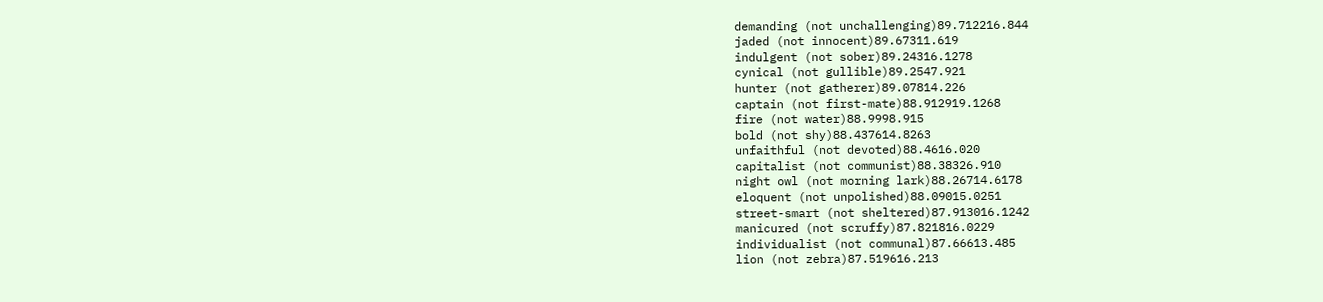demanding (not unchallenging)89.712216.844
jaded (not innocent)89.67311.619
indulgent (not sober)89.24316.1278
cynical (not gullible)89.2547.921
hunter (not gatherer)89.07814.226
captain (not first-mate)88.912919.1268
fire (not water)88.9998.915
bold (not shy)88.437614.8263
unfaithful (not devoted)88.4616.020
capitalist (not communist)88.38326.910
night owl (not morning lark)88.26714.6178
eloquent (not unpolished)88.09015.0251
street-smart (not sheltered)87.913016.1242
manicured (not scruffy)87.821816.0229
individualist (not communal)87.66613.485
lion (not zebra)87.519616.213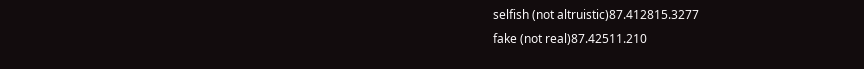selfish (not altruistic)87.412815.3277
fake (not real)87.42511.210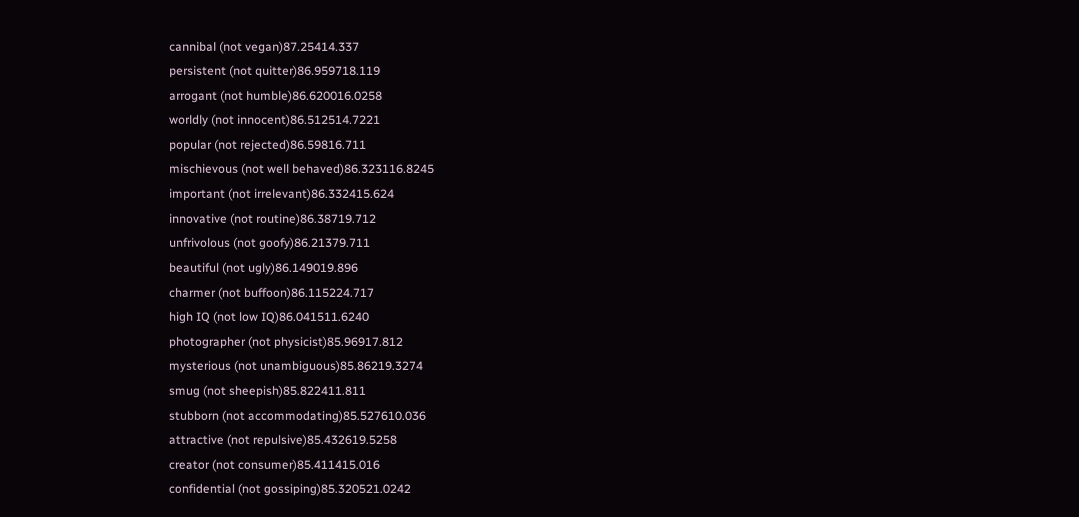cannibal (not vegan)87.25414.337
persistent (not quitter)86.959718.119
arrogant (not humble)86.620016.0258
worldly (not innocent)86.512514.7221
popular (not rejected)86.59816.711
mischievous (not well behaved)86.323116.8245
important (not irrelevant)86.332415.624
innovative (not routine)86.38719.712
unfrivolous (not goofy)86.21379.711
beautiful (not ugly)86.149019.896
charmer (not buffoon)86.115224.717
high IQ (not low IQ)86.041511.6240
photographer (not physicist)85.96917.812
mysterious (not unambiguous)85.86219.3274
smug (not sheepish)85.822411.811
stubborn (not accommodating)85.527610.036
attractive (not repulsive)85.432619.5258
creator (not consumer)85.411415.016
confidential (not gossiping)85.320521.0242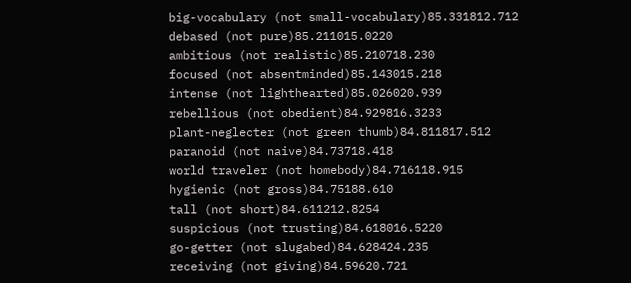big-vocabulary (not small-vocabulary)85.331812.712
debased (not pure)85.211015.0220
ambitious (not realistic)85.210718.230
focused (not absentminded)85.143015.218
intense (not lighthearted)85.026020.939
rebellious (not obedient)84.929816.3233
plant-neglecter (not green thumb)84.811817.512
paranoid (not naive)84.73718.418
world traveler (not homebody)84.716118.915
hygienic (not gross)84.75188.610
tall (not short)84.611212.8254
suspicious (not trusting)84.618016.5220
go-getter (not slugabed)84.628424.235
receiving (not giving)84.59620.721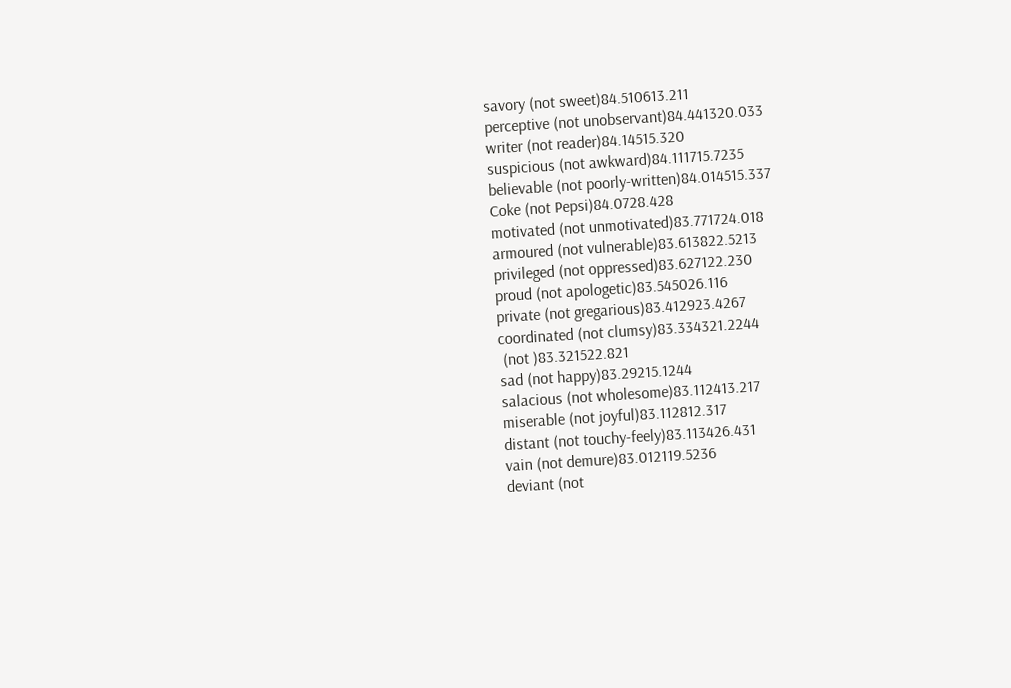savory (not sweet)84.510613.211
perceptive (not unobservant)84.441320.033
writer (not reader)84.14515.320
suspicious (not awkward)84.111715.7235
believable (not poorly-written)84.014515.337
Coke (not Pepsi)84.0728.428
motivated (not unmotivated)83.771724.018
armoured (not vulnerable)83.613822.5213
privileged (not oppressed)83.627122.230
proud (not apologetic)83.545026.116
private (not gregarious)83.412923.4267
coordinated (not clumsy)83.334321.2244
 (not )83.321522.821
sad (not happy)83.29215.1244
salacious (not wholesome)83.112413.217
miserable (not joyful)83.112812.317
distant (not touchy-feely)83.113426.431
vain (not demure)83.012119.5236
deviant (not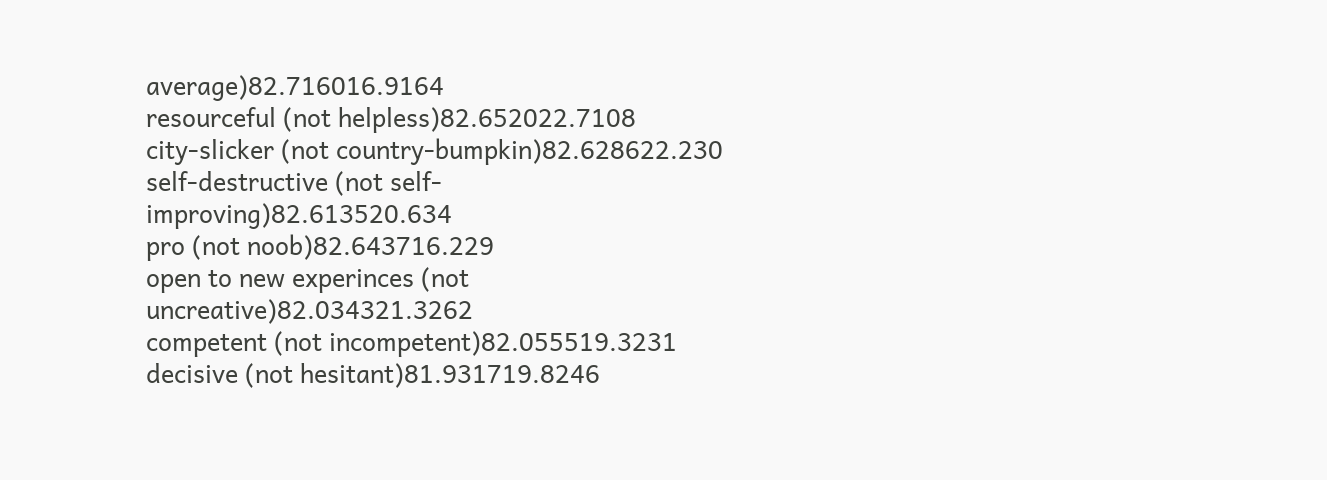average)82.716016.9164
resourceful (not helpless)82.652022.7108
city-slicker (not country-bumpkin)82.628622.230
self-destructive (not self-improving)82.613520.634
pro (not noob)82.643716.229
open to new experinces (not uncreative)82.034321.3262
competent (not incompetent)82.055519.3231
decisive (not hesitant)81.931719.8246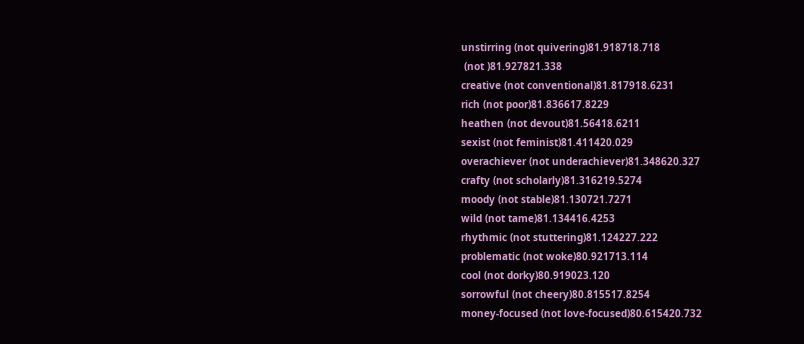unstirring (not quivering)81.918718.718
 (not )81.927821.338
creative (not conventional)81.817918.6231
rich (not poor)81.836617.8229
heathen (not devout)81.56418.6211
sexist (not feminist)81.411420.029
overachiever (not underachiever)81.348620.327
crafty (not scholarly)81.316219.5274
moody (not stable)81.130721.7271
wild (not tame)81.134416.4253
rhythmic (not stuttering)81.124227.222
problematic (not woke)80.921713.114
cool (not dorky)80.919023.120
sorrowful (not cheery)80.815517.8254
money-focused (not love-focused)80.615420.732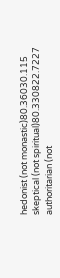hedonist (not monastic)80.36030.115
skeptical (not spiritual)80.330822.7227
authoritarian (not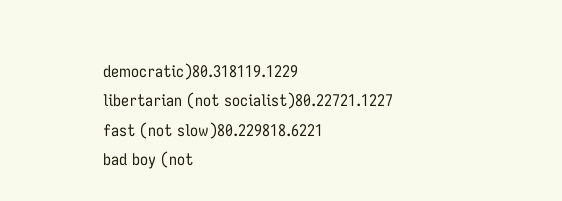democratic)80.318119.1229
libertarian (not socialist)80.22721.1227
fast (not slow)80.229818.6221
bad boy (not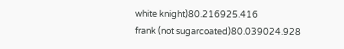white knight)80.216925.416
frank (not sugarcoated)80.039024.928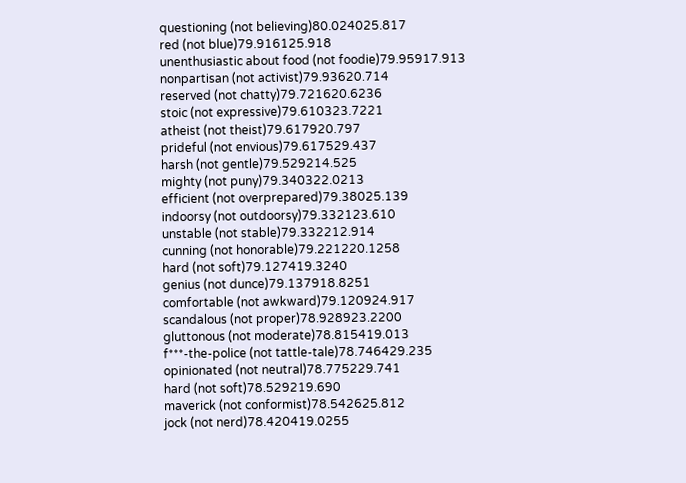questioning (not believing)80.024025.817
red (not blue)79.916125.918
unenthusiastic about food (not foodie)79.95917.913
nonpartisan (not activist)79.93620.714
reserved (not chatty)79.721620.6236
stoic (not expressive)79.610323.7221
atheist (not theist)79.617920.797
prideful (not envious)79.617529.437
harsh (not gentle)79.529214.525
mighty (not puny)79.340322.0213
efficient (not overprepared)79.38025.139
indoorsy (not outdoorsy)79.332123.610
unstable (not stable)79.332212.914
cunning (not honorable)79.221220.1258
hard (not soft)79.127419.3240
genius (not dunce)79.137918.8251
comfortable (not awkward)79.120924.917
scandalous (not proper)78.928923.2200
gluttonous (not moderate)78.815419.013
f***-the-police (not tattle-tale)78.746429.235
opinionated (not neutral)78.775229.741
hard (not soft)78.529219.690
maverick (not conformist)78.542625.812
jock (not nerd)78.420419.0255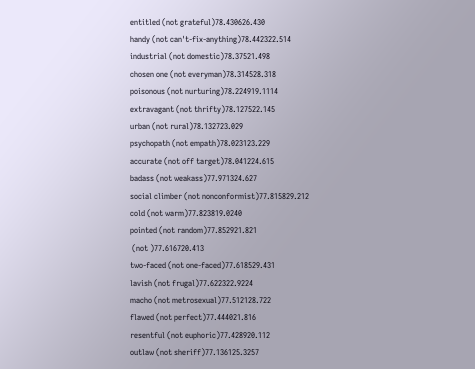entitled (not grateful)78.430626.430
handy (not can't-fix-anything)78.442322.514
industrial (not domestic)78.37521.498
chosen one (not everyman)78.314528.318
poisonous (not nurturing)78.224919.1114
extravagant (not thrifty)78.127522.145
urban (not rural)78.132723.029
psychopath (not empath)78.023123.229
accurate (not off target)78.041224.615
badass (not weakass)77.971324.627
social climber (not nonconformist)77.815829.212
cold (not warm)77.823819.0240
pointed (not random)77.852921.821
 (not )77.616720.413
two-faced (not one-faced)77.618529.431
lavish (not frugal)77.622322.9224
macho (not metrosexual)77.512128.722
flawed (not perfect)77.444021.816
resentful (not euphoric)77.428920.112
outlaw (not sheriff)77.136125.3257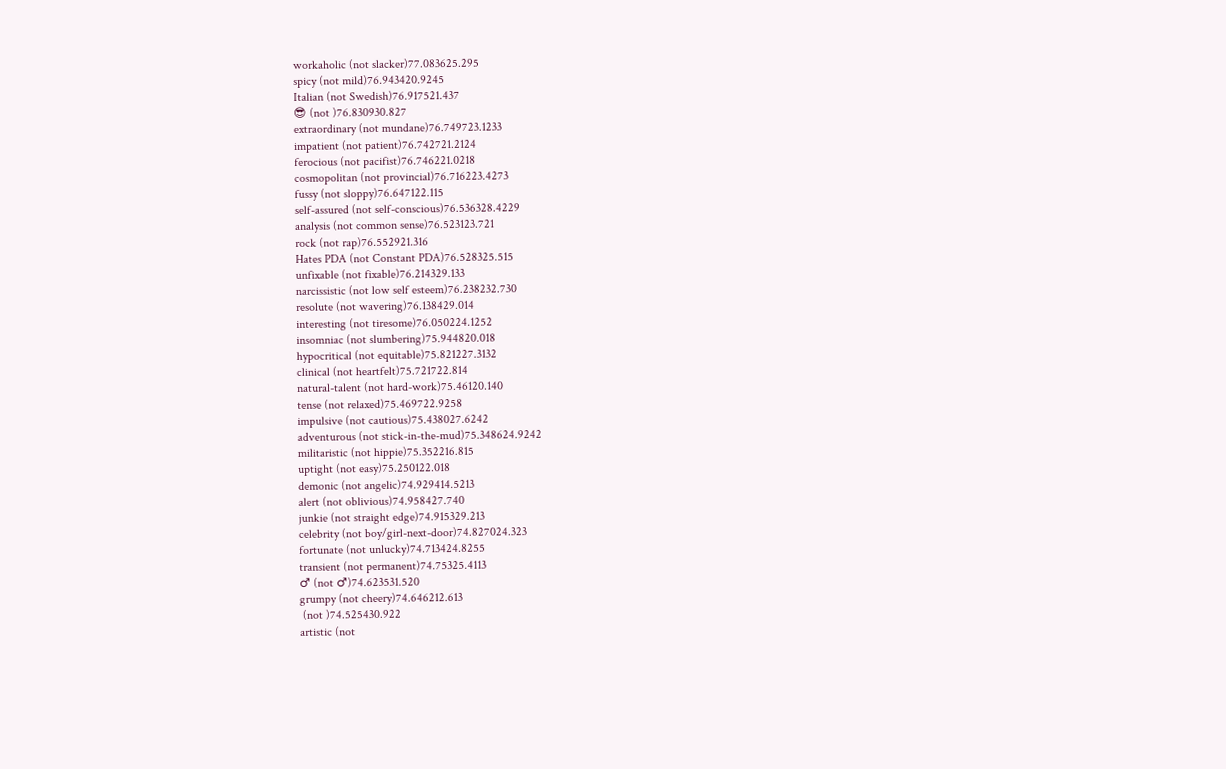workaholic (not slacker)77.083625.295
spicy (not mild)76.943420.9245
Italian (not Swedish)76.917521.437
😎 (not )76.830930.827
extraordinary (not mundane)76.749723.1233
impatient (not patient)76.742721.2124
ferocious (not pacifist)76.746221.0218
cosmopolitan (not provincial)76.716223.4273
fussy (not sloppy)76.647122.115
self-assured (not self-conscious)76.536328.4229
analysis (not common sense)76.523123.721
rock (not rap)76.552921.316
Hates PDA (not Constant PDA)76.528325.515
unfixable (not fixable)76.214329.133
narcissistic (not low self esteem)76.238232.730
resolute (not wavering)76.138429.014
interesting (not tiresome)76.050224.1252
insomniac (not slumbering)75.944820.018
hypocritical (not equitable)75.821227.3132
clinical (not heartfelt)75.721722.814
natural-talent (not hard-work)75.46120.140
tense (not relaxed)75.469722.9258
impulsive (not cautious)75.438027.6242
adventurous (not stick-in-the-mud)75.348624.9242
militaristic (not hippie)75.352216.815
uptight (not easy)75.250122.018
demonic (not angelic)74.929414.5213
alert (not oblivious)74.958427.740
junkie (not straight edge)74.915329.213
celebrity (not boy/girl-next-door)74.827024.323
fortunate (not unlucky)74.713424.8255
transient (not permanent)74.75325.4113
♂ (not ♂)74.623531.520
grumpy (not cheery)74.646212.613
 (not )74.525430.922
artistic (not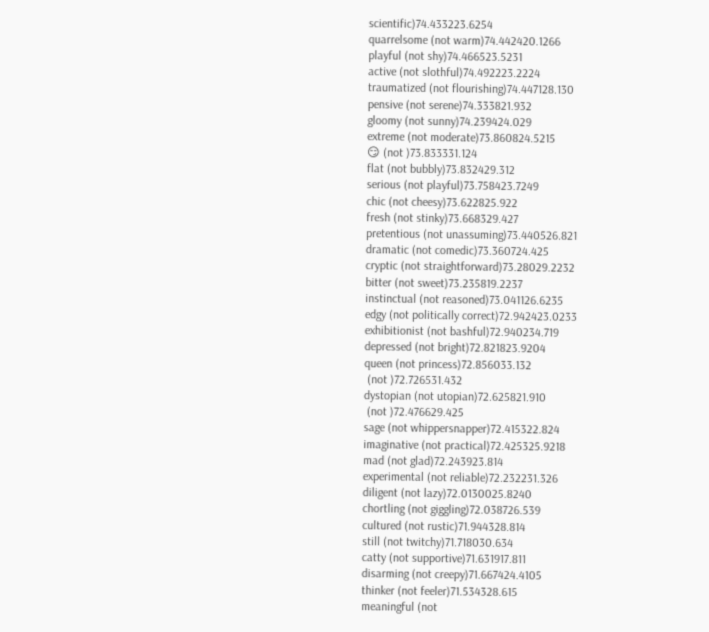scientific)74.433223.6254
quarrelsome (not warm)74.442420.1266
playful (not shy)74.466523.5231
active (not slothful)74.492223.2224
traumatized (not flourishing)74.447128.130
pensive (not serene)74.333821.932
gloomy (not sunny)74.239424.029
extreme (not moderate)73.860824.5215
😏 (not )73.833331.124
flat (not bubbly)73.832429.312
serious (not playful)73.758423.7249
chic (not cheesy)73.622825.922
fresh (not stinky)73.668329.427
pretentious (not unassuming)73.440526.821
dramatic (not comedic)73.360724.425
cryptic (not straightforward)73.28029.2232
bitter (not sweet)73.235819.2237
instinctual (not reasoned)73.041126.6235
edgy (not politically correct)72.942423.0233
exhibitionist (not bashful)72.940234.719
depressed (not bright)72.821823.9204
queen (not princess)72.856033.132
 (not )72.726531.432
dystopian (not utopian)72.625821.910
 (not )72.476629.425
sage (not whippersnapper)72.415322.824
imaginative (not practical)72.425325.9218
mad (not glad)72.243923.814
experimental (not reliable)72.232231.326
diligent (not lazy)72.0130025.8240
chortling (not giggling)72.038726.539
cultured (not rustic)71.944328.814
still (not twitchy)71.718030.634
catty (not supportive)71.631917.811
disarming (not creepy)71.667424.4105
thinker (not feeler)71.534328.615
meaningful (not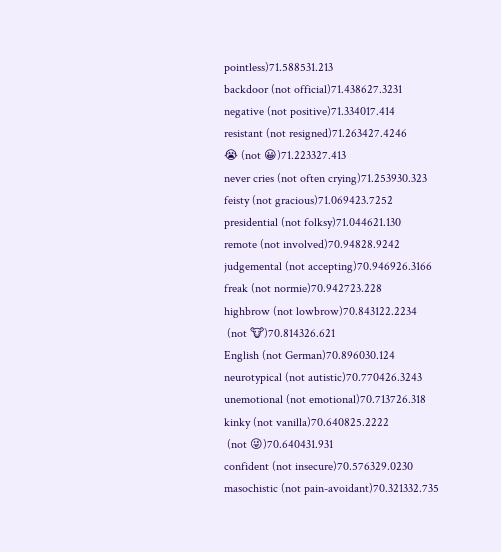pointless)71.588531.213
backdoor (not official)71.438627.3231
negative (not positive)71.334017.414
resistant (not resigned)71.263427.4246
😭 (not 😀)71.223327.413
never cries (not often crying)71.253930.323
feisty (not gracious)71.069423.7252
presidential (not folksy)71.044621.130
remote (not involved)70.94828.9242
judgemental (not accepting)70.946926.3166
freak (not normie)70.942723.228
highbrow (not lowbrow)70.843122.2234
 (not 🐮)70.814326.621
English (not German)70.896030.124
neurotypical (not autistic)70.770426.3243
unemotional (not emotional)70.713726.318
kinky (not vanilla)70.640825.2222
 (not 😜)70.640431.931
confident (not insecure)70.576329.0230
masochistic (not pain-avoidant)70.321332.735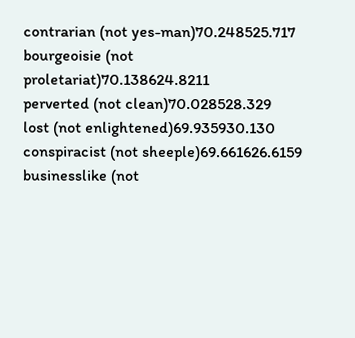contrarian (not yes-man)70.248525.717
bourgeoisie (not proletariat)70.138624.8211
perverted (not clean)70.028528.329
lost (not enlightened)69.935930.130
conspiracist (not sheeple)69.661626.6159
businesslike (not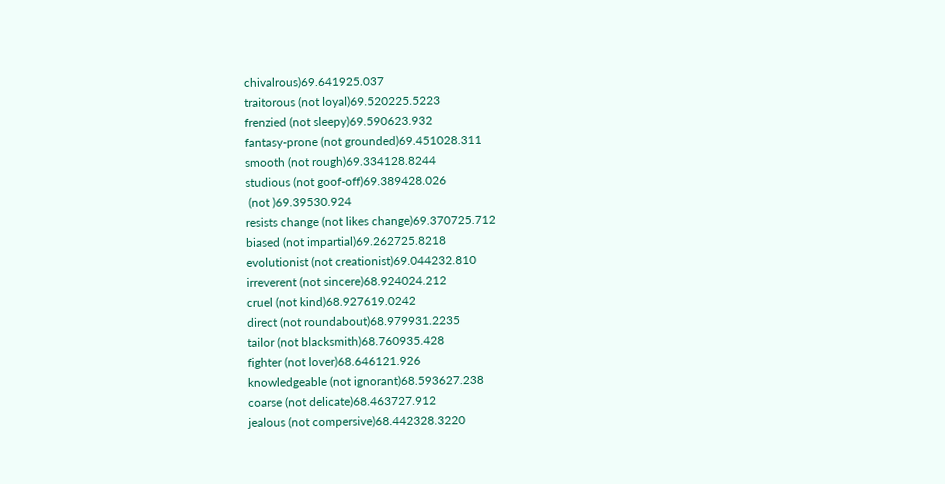chivalrous)69.641925.037
traitorous (not loyal)69.520225.5223
frenzied (not sleepy)69.590623.932
fantasy-prone (not grounded)69.451028.311
smooth (not rough)69.334128.8244
studious (not goof-off)69.389428.026
 (not )69.39530.924
resists change (not likes change)69.370725.712
biased (not impartial)69.262725.8218
evolutionist (not creationist)69.044232.810
irreverent (not sincere)68.924024.212
cruel (not kind)68.927619.0242
direct (not roundabout)68.979931.2235
tailor (not blacksmith)68.760935.428
fighter (not lover)68.646121.926
knowledgeable (not ignorant)68.593627.238
coarse (not delicate)68.463727.912
jealous (not compersive)68.442328.3220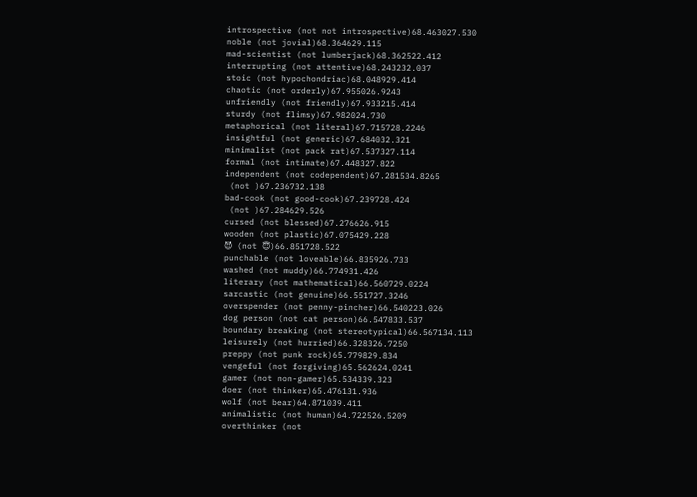introspective (not not introspective)68.463027.530
noble (not jovial)68.364629.115
mad-scientist (not lumberjack)68.362522.412
interrupting (not attentive)68.243232.037
stoic (not hypochondriac)68.048929.414
chaotic (not orderly)67.955026.9243
unfriendly (not friendly)67.933215.414
sturdy (not flimsy)67.982024.730
metaphorical (not literal)67.715728.2246
insightful (not generic)67.684032.321
minimalist (not pack rat)67.537327.114
formal (not intimate)67.448327.822
independent (not codependent)67.281534.8265
 (not )67.236732.138
bad-cook (not good-cook)67.239728.424
 (not )67.284629.526
cursed (not blessed)67.276626.915
wooden (not plastic)67.075429.228
😈 (not 😇)66.851728.522
punchable (not loveable)66.835926.733
washed (not muddy)66.774931.426
literary (not mathematical)66.560729.0224
sarcastic (not genuine)66.551727.3246
overspender (not penny-pincher)66.540223.026
dog person (not cat person)66.547833.537
boundary breaking (not stereotypical)66.567134.113
leisurely (not hurried)66.328326.7250
preppy (not punk rock)65.779829.834
vengeful (not forgiving)65.562624.0241
gamer (not non-gamer)65.534339.323
doer (not thinker)65.476131.936
wolf (not bear)64.871039.411
animalistic (not human)64.722526.5209
overthinker (not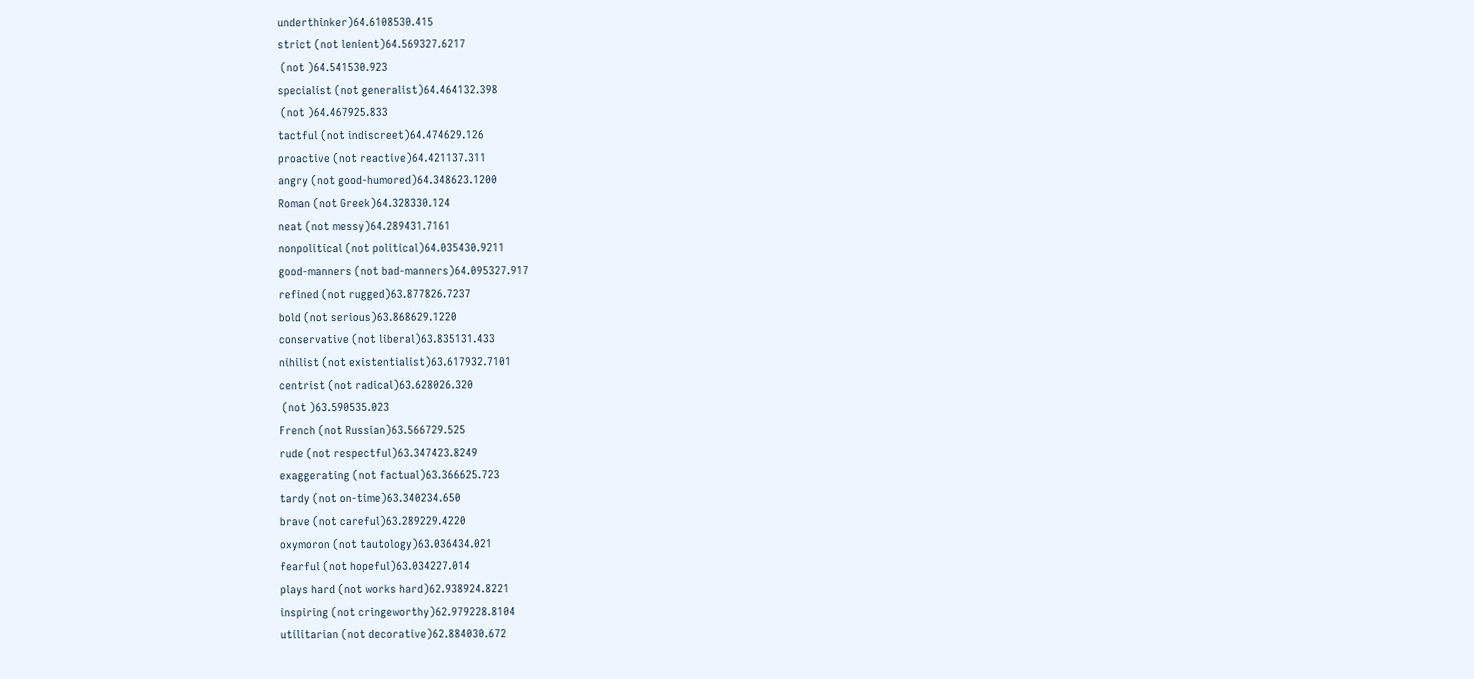underthinker)64.6108530.415
strict (not lenient)64.569327.6217
 (not )64.541530.923
specialist (not generalist)64.464132.398
 (not )64.467925.833
tactful (not indiscreet)64.474629.126
proactive (not reactive)64.421137.311
angry (not good-humored)64.348623.1200
Roman (not Greek)64.328330.124
neat (not messy)64.289431.7161
nonpolitical (not political)64.035430.9211
good-manners (not bad-manners)64.095327.917
refined (not rugged)63.877826.7237
bold (not serious)63.868629.1220
conservative (not liberal)63.835131.433
nihilist (not existentialist)63.617932.7101
centrist (not radical)63.628026.320
 (not )63.590535.023
French (not Russian)63.566729.525
rude (not respectful)63.347423.8249
exaggerating (not factual)63.366625.723
tardy (not on-time)63.340234.650
brave (not careful)63.289229.4220
oxymoron (not tautology)63.036434.021
fearful (not hopeful)63.034227.014
plays hard (not works hard)62.938924.8221
inspiring (not cringeworthy)62.979228.8104
utilitarian (not decorative)62.884030.672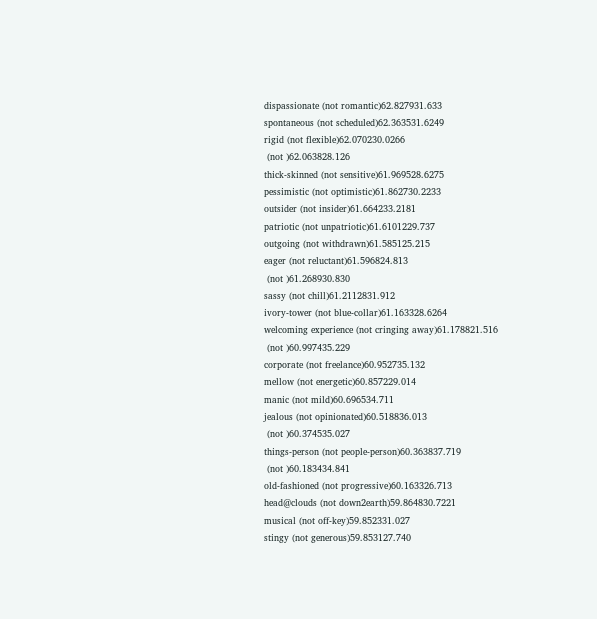dispassionate (not romantic)62.827931.633
spontaneous (not scheduled)62.363531.6249
rigid (not flexible)62.070230.0266
 (not )62.063828.126
thick-skinned (not sensitive)61.969528.6275
pessimistic (not optimistic)61.862730.2233
outsider (not insider)61.664233.2181
patriotic (not unpatriotic)61.6101229.737
outgoing (not withdrawn)61.585125.215
eager (not reluctant)61.596824.813
 (not )61.268930.830
sassy (not chill)61.2112831.912
ivory-tower (not blue-collar)61.163328.6264
welcoming experience (not cringing away)61.178821.516
 (not )60.997435.229
corporate (not freelance)60.952735.132
mellow (not energetic)60.857229.014
manic (not mild)60.696534.711
jealous (not opinionated)60.518836.013
 (not )60.374535.027
things-person (not people-person)60.363837.719
 (not )60.183434.841
old-fashioned (not progressive)60.163326.713
head@clouds (not down2earth)59.864830.7221
musical (not off-key)59.852331.027
stingy (not generous)59.853127.740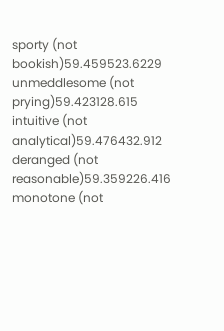sporty (not bookish)59.459523.6229
unmeddlesome (not prying)59.423128.615
intuitive (not analytical)59.476432.912
deranged (not reasonable)59.359226.416
monotone (not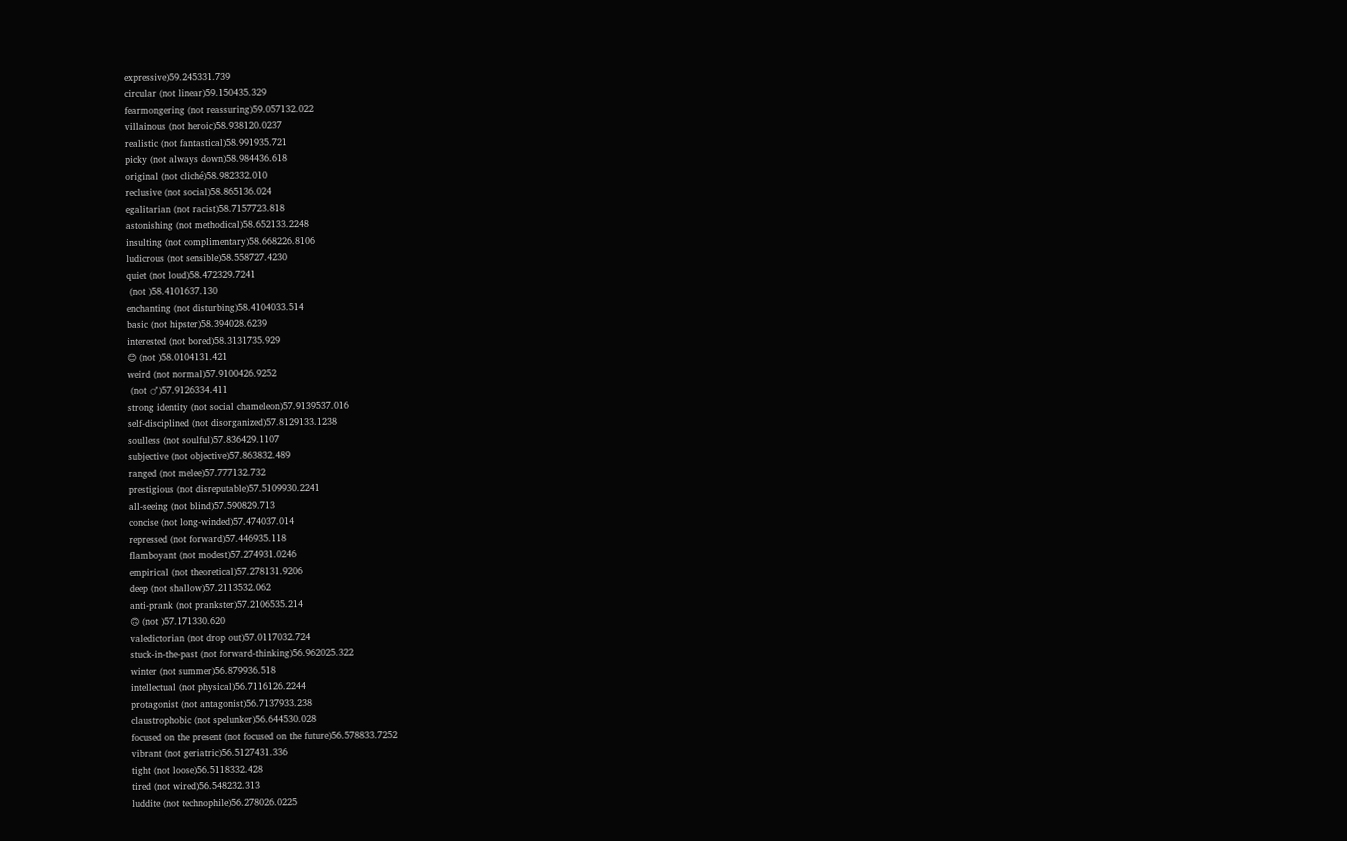expressive)59.245331.739
circular (not linear)59.150435.329
fearmongering (not reassuring)59.057132.022
villainous (not heroic)58.938120.0237
realistic (not fantastical)58.991935.721
picky (not always down)58.984436.618
original (not cliché)58.982332.010
reclusive (not social)58.865136.024
egalitarian (not racist)58.7157723.818
astonishing (not methodical)58.652133.2248
insulting (not complimentary)58.668226.8106
ludicrous (not sensible)58.558727.4230
quiet (not loud)58.472329.7241
 (not )58.4101637.130
enchanting (not disturbing)58.4104033.514
basic (not hipster)58.394028.6239
interested (not bored)58.3131735.929
😊 (not )58.0104131.421
weird (not normal)57.9100426.9252
 (not ♂)57.9126334.411
strong identity (not social chameleon)57.9139537.016
self-disciplined (not disorganized)57.8129133.1238
soulless (not soulful)57.836429.1107
subjective (not objective)57.863832.489
ranged (not melee)57.777132.732
prestigious (not disreputable)57.5109930.2241
all-seeing (not blind)57.590829.713
concise (not long-winded)57.474037.014
repressed (not forward)57.446935.118
flamboyant (not modest)57.274931.0246
empirical (not theoretical)57.278131.9206
deep (not shallow)57.2113532.062
anti-prank (not prankster)57.2106535.214
🙃 (not )57.171330.620
valedictorian (not drop out)57.0117032.724
stuck-in-the-past (not forward-thinking)56.962025.322
winter (not summer)56.879936.518
intellectual (not physical)56.7116126.2244
protagonist (not antagonist)56.7137933.238
claustrophobic (not spelunker)56.644530.028
focused on the present (not focused on the future)56.578833.7252
vibrant (not geriatric)56.5127431.336
tight (not loose)56.5118332.428
tired (not wired)56.548232.313
luddite (not technophile)56.278026.0225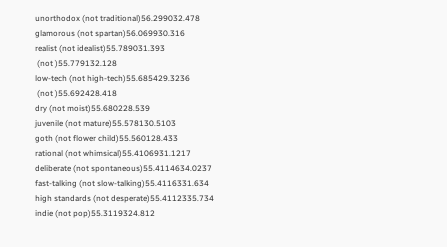unorthodox (not traditional)56.299032.478
glamorous (not spartan)56.069930.316
realist (not idealist)55.789031.393
 (not )55.779132.128
low-tech (not high-tech)55.685429.3236
 (not )55.692428.418
dry (not moist)55.680228.539
juvenile (not mature)55.578130.5103
goth (not flower child)55.560128.433
rational (not whimsical)55.4106931.1217
deliberate (not spontaneous)55.4114634.0237
fast-talking (not slow-talking)55.4116331.634
high standards (not desperate)55.4112335.734
indie (not pop)55.3119324.812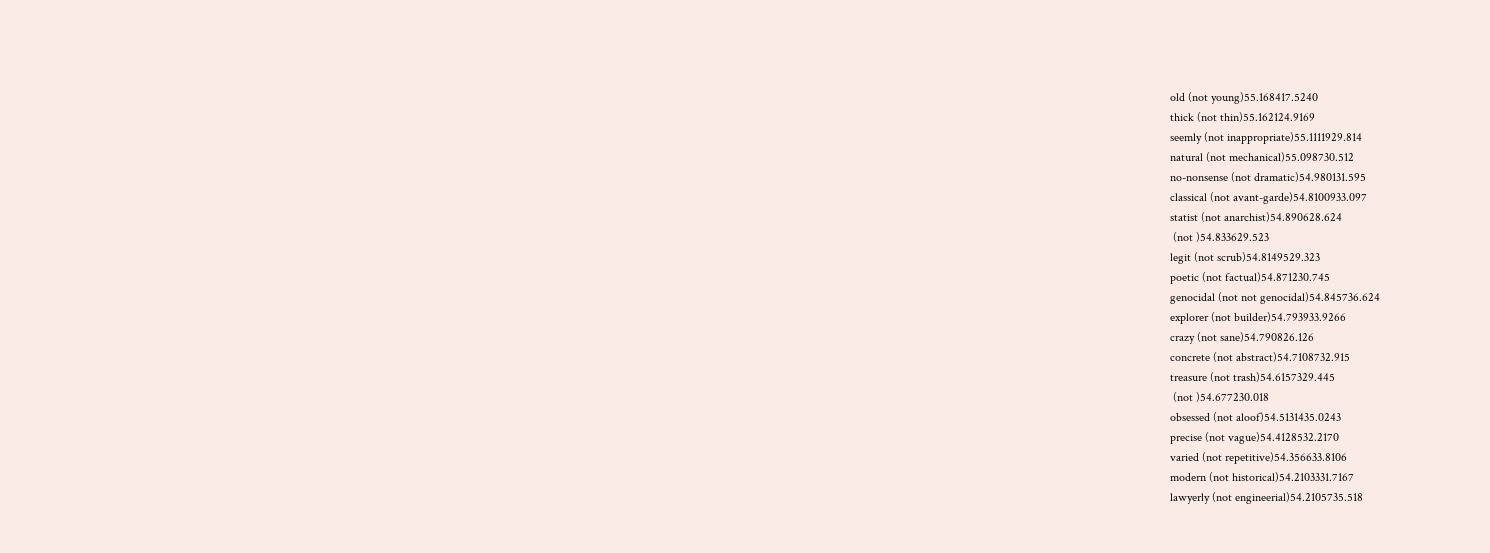old (not young)55.168417.5240
thick (not thin)55.162124.9169
seemly (not inappropriate)55.1111929.814
natural (not mechanical)55.098730.512
no-nonsense (not dramatic)54.980131.595
classical (not avant-garde)54.8100933.097
statist (not anarchist)54.890628.624
 (not )54.833629.523
legit (not scrub)54.8149529.323
poetic (not factual)54.871230.745
genocidal (not not genocidal)54.845736.624
explorer (not builder)54.793933.9266
crazy (not sane)54.790826.126
concrete (not abstract)54.7108732.915
treasure (not trash)54.6157329.445
 (not )54.677230.018
obsessed (not aloof)54.5131435.0243
precise (not vague)54.4128532.2170
varied (not repetitive)54.356633.8106
modern (not historical)54.2103331.7167
lawyerly (not engineerial)54.2105735.518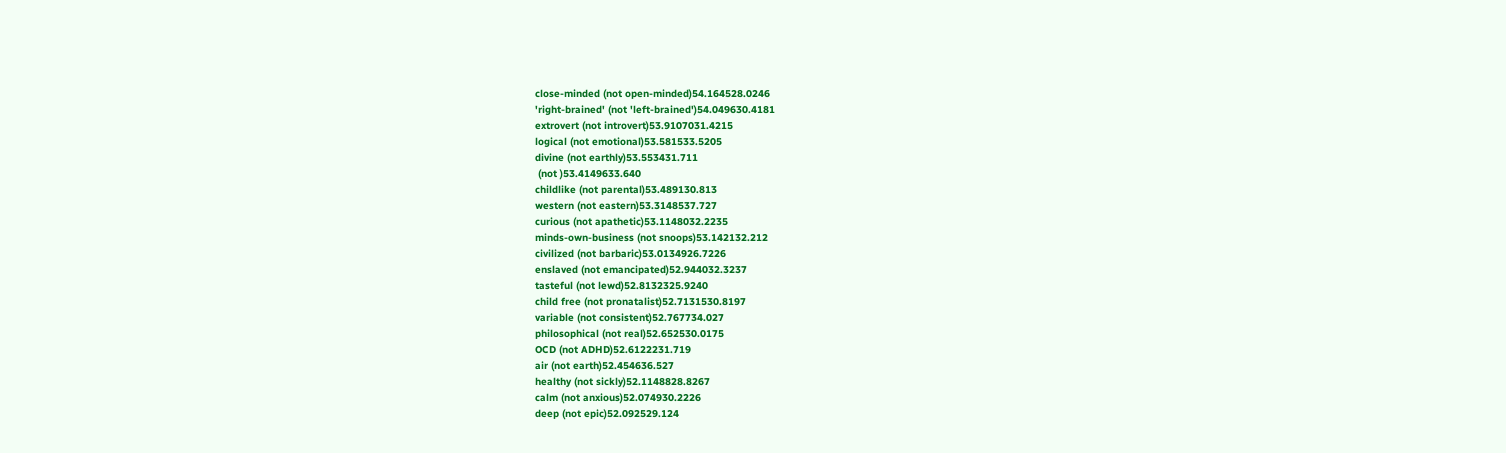close-minded (not open-minded)54.164528.0246
'right-brained' (not 'left-brained')54.049630.4181
extrovert (not introvert)53.9107031.4215
logical (not emotional)53.581533.5205
divine (not earthly)53.553431.711
 (not )53.4149633.640
childlike (not parental)53.489130.813
western (not eastern)53.3148537.727
curious (not apathetic)53.1148032.2235
minds-own-business (not snoops)53.142132.212
civilized (not barbaric)53.0134926.7226
enslaved (not emancipated)52.944032.3237
tasteful (not lewd)52.8132325.9240
child free (not pronatalist)52.7131530.8197
variable (not consistent)52.767734.027
philosophical (not real)52.652530.0175
OCD (not ADHD)52.6122231.719
air (not earth)52.454636.527
healthy (not sickly)52.1148828.8267
calm (not anxious)52.074930.2226
deep (not epic)52.092529.124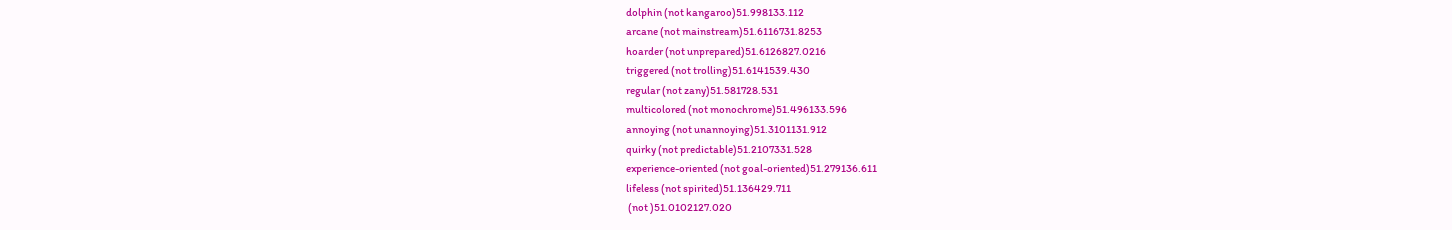dolphin (not kangaroo)51.998133.112
arcane (not mainstream)51.6116731.8253
hoarder (not unprepared)51.6126827.0216
triggered (not trolling)51.6141539.430
regular (not zany)51.581728.531
multicolored (not monochrome)51.496133.596
annoying (not unannoying)51.3101131.912
quirky (not predictable)51.2107331.528
experience-oriented (not goal-oriented)51.279136.611
lifeless (not spirited)51.136429.711
 (not )51.0102127.020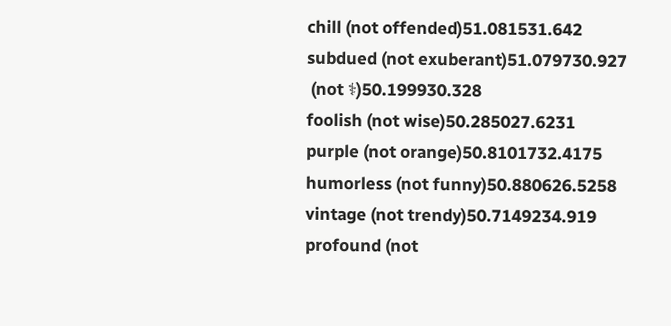chill (not offended)51.081531.642
subdued (not exuberant)51.079730.927
 (not ⚕)50.199930.328
foolish (not wise)50.285027.6231
purple (not orange)50.8101732.4175
humorless (not funny)50.880626.5258
vintage (not trendy)50.7149234.919
profound (not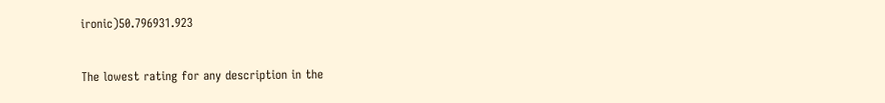ironic)50.796931.923

The lowest rating for any description in the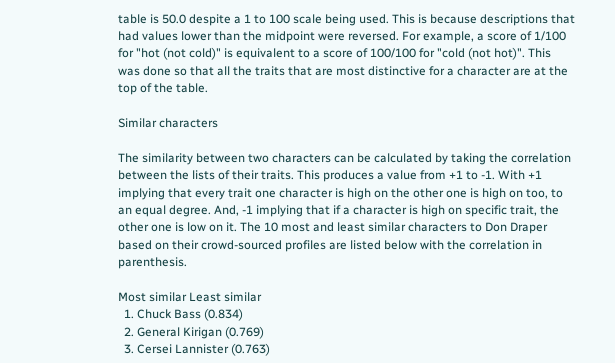table is 50.0 despite a 1 to 100 scale being used. This is because descriptions that had values lower than the midpoint were reversed. For example, a score of 1/100 for "hot (not cold)" is equivalent to a score of 100/100 for "cold (not hot)". This was done so that all the traits that are most distinctive for a character are at the top of the table.

Similar characters

The similarity between two characters can be calculated by taking the correlation between the lists of their traits. This produces a value from +1 to -1. With +1 implying that every trait one character is high on the other one is high on too, to an equal degree. And, -1 implying that if a character is high on specific trait, the other one is low on it. The 10 most and least similar characters to Don Draper based on their crowd-sourced profiles are listed below with the correlation in parenthesis.

Most similar Least similar
  1. Chuck Bass (0.834)
  2. General Kirigan (0.769)
  3. Cersei Lannister (0.763)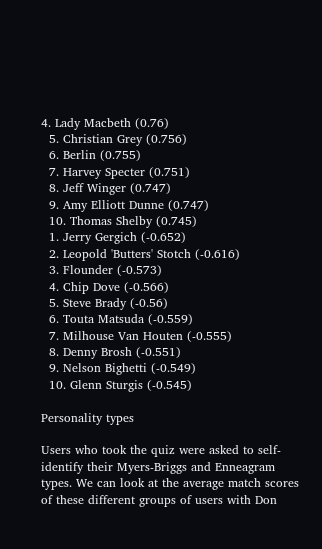4. Lady Macbeth (0.76)
  5. Christian Grey (0.756)
  6. Berlin (0.755)
  7. Harvey Specter (0.751)
  8. Jeff Winger (0.747)
  9. Amy Elliott Dunne (0.747)
  10. Thomas Shelby (0.745)
  1. Jerry Gergich (-0.652)
  2. Leopold 'Butters' Stotch (-0.616)
  3. Flounder (-0.573)
  4. Chip Dove (-0.566)
  5. Steve Brady (-0.56)
  6. Touta Matsuda (-0.559)
  7. Milhouse Van Houten (-0.555)
  8. Denny Brosh (-0.551)
  9. Nelson Bighetti (-0.549)
  10. Glenn Sturgis (-0.545)

Personality types

Users who took the quiz were asked to self-identify their Myers-Briggs and Enneagram types. We can look at the average match scores of these different groups of users with Don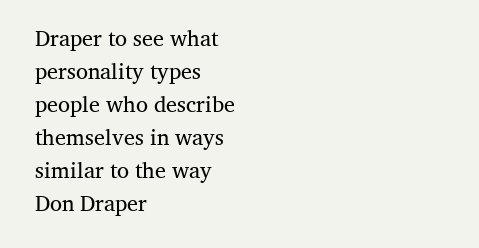Draper to see what personality types people who describe themselves in ways similar to the way Don Draper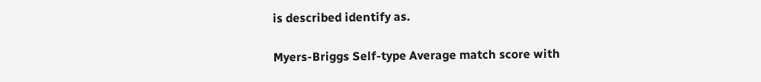is described identify as.

Myers-Briggs Self-type Average match score with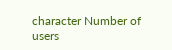character Number of users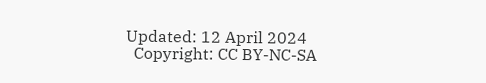Updated: 12 April 2024
  Copyright: CC BY-NC-SA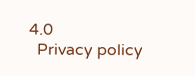4.0
  Privacy policy